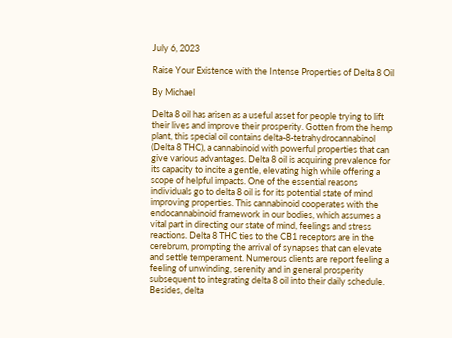July 6, 2023

Raise Your Existence with the Intense Properties of Delta 8 Oil

By Michael

Delta 8 oil has arisen as a useful asset for people trying to lift their lives and improve their prosperity. Gotten from the hemp plant, this special oil contains delta-8-tetrahydrocannabinol (Delta 8 THC), a cannabinoid with powerful properties that can give various advantages. Delta 8 oil is acquiring prevalence for its capacity to incite a gentle, elevating high while offering a scope of helpful impacts. One of the essential reasons individuals go to delta 8 oil is for its potential state of mind improving properties. This cannabinoid cooperates with the endocannabinoid framework in our bodies, which assumes a vital part in directing our state of mind, feelings and stress reactions. Delta 8 THC ties to the CB1 receptors are in the cerebrum, prompting the arrival of synapses that can elevate and settle temperament. Numerous clients are report feeling a feeling of unwinding, serenity and in general prosperity subsequent to integrating delta 8 oil into their daily schedule. Besides, delta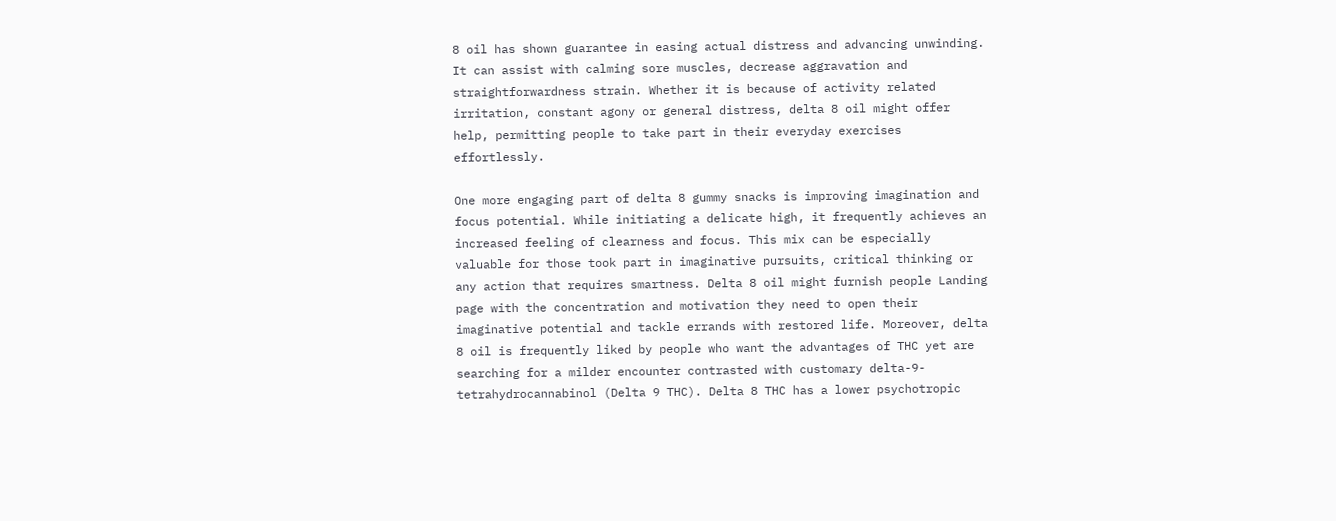8 oil has shown guarantee in easing actual distress and advancing unwinding. It can assist with calming sore muscles, decrease aggravation and straightforwardness strain. Whether it is because of activity related irritation, constant agony or general distress, delta 8 oil might offer help, permitting people to take part in their everyday exercises effortlessly.

One more engaging part of delta 8 gummy snacks is improving imagination and focus potential. While initiating a delicate high, it frequently achieves an increased feeling of clearness and focus. This mix can be especially valuable for those took part in imaginative pursuits, critical thinking or any action that requires smartness. Delta 8 oil might furnish people Landing page with the concentration and motivation they need to open their imaginative potential and tackle errands with restored life. Moreover, delta 8 oil is frequently liked by people who want the advantages of THC yet are searching for a milder encounter contrasted with customary delta-9-tetrahydrocannabinol (Delta 9 THC). Delta 8 THC has a lower psychotropic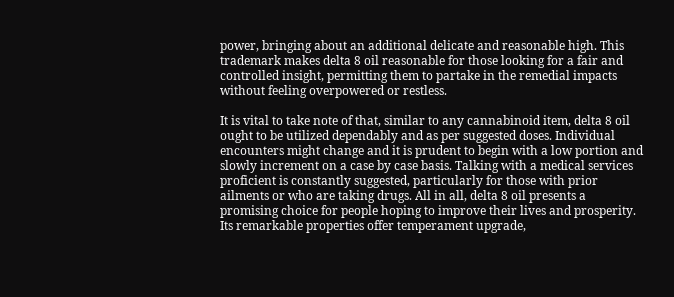power, bringing about an additional delicate and reasonable high. This trademark makes delta 8 oil reasonable for those looking for a fair and controlled insight, permitting them to partake in the remedial impacts without feeling overpowered or restless.

It is vital to take note of that, similar to any cannabinoid item, delta 8 oil ought to be utilized dependably and as per suggested doses. Individual encounters might change and it is prudent to begin with a low portion and slowly increment on a case by case basis. Talking with a medical services proficient is constantly suggested, particularly for those with prior ailments or who are taking drugs. All in all, delta 8 oil presents a promising choice for people hoping to improve their lives and prosperity. Its remarkable properties offer temperament upgrade,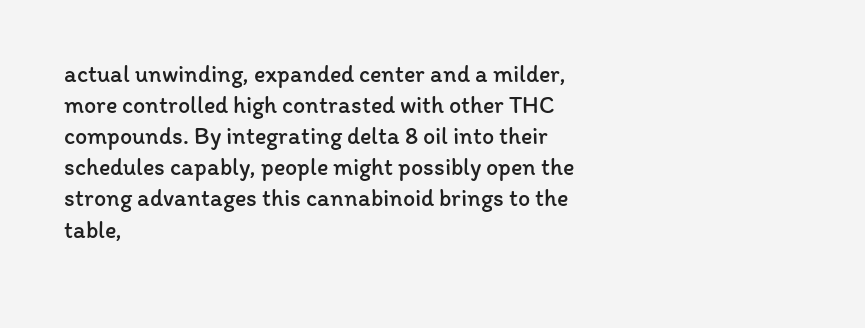actual unwinding, expanded center and a milder, more controlled high contrasted with other THC compounds. By integrating delta 8 oil into their schedules capably, people might possibly open the strong advantages this cannabinoid brings to the table,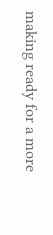making ready for a more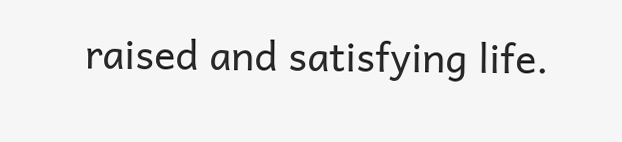raised and satisfying life.